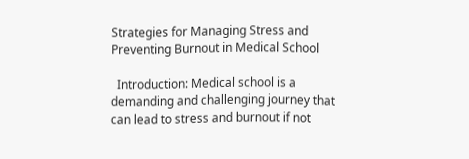Strategies for Managing Stress and Preventing Burnout in Medical School

  Introduction: Medical school is a demanding and challenging journey that can lead to stress and burnout if not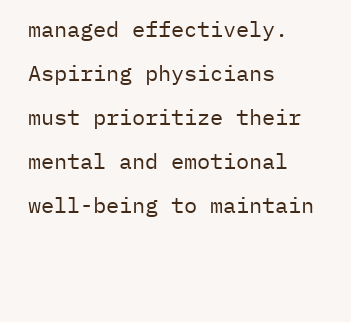managed effectively. Aspiring physicians must prioritize their mental and emotional well-being to maintain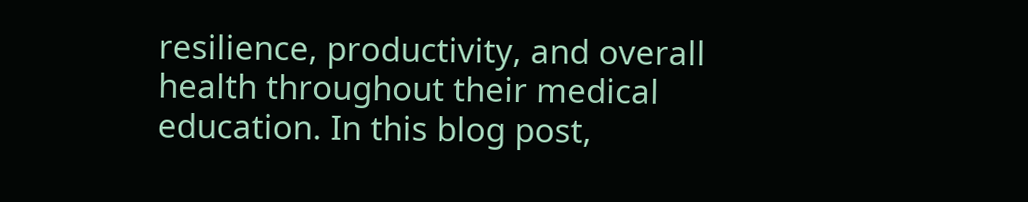resilience, productivity, and overall health throughout their medical education. In this blog post,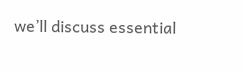we’ll discuss essential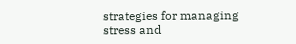strategies for managing stress and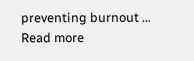preventing burnout … Read more